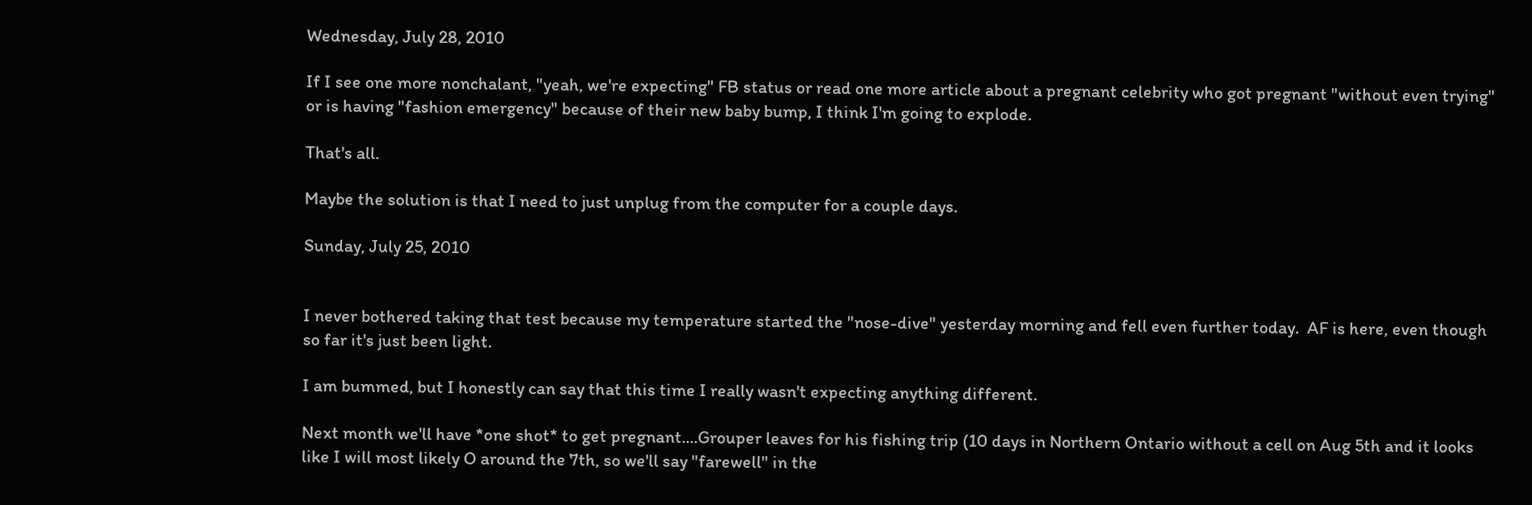Wednesday, July 28, 2010

If I see one more nonchalant, "yeah, we're expecting" FB status or read one more article about a pregnant celebrity who got pregnant "without even trying" or is having "fashion emergency" because of their new baby bump, I think I'm going to explode.

That's all.

Maybe the solution is that I need to just unplug from the computer for a couple days.

Sunday, July 25, 2010


I never bothered taking that test because my temperature started the "nose-dive" yesterday morning and fell even further today.  AF is here, even though so far it's just been light.

I am bummed, but I honestly can say that this time I really wasn't expecting anything different.

Next month we'll have *one shot* to get pregnant....Grouper leaves for his fishing trip (10 days in Northern Ontario without a cell on Aug 5th and it looks like I will most likely O around the 7th, so we'll say "farewell" in the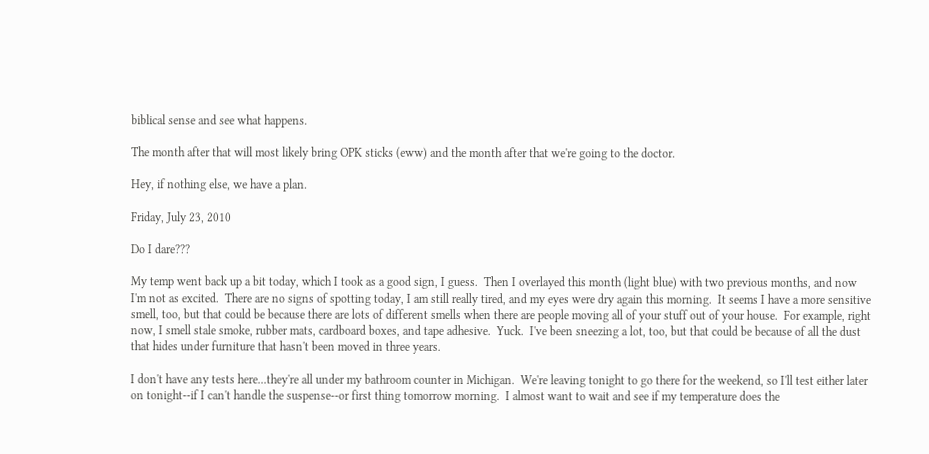biblical sense and see what happens.

The month after that will most likely bring OPK sticks (eww) and the month after that we're going to the doctor.

Hey, if nothing else, we have a plan.

Friday, July 23, 2010

Do I dare???

My temp went back up a bit today, which I took as a good sign, I guess.  Then I overlayed this month (light blue) with two previous months, and now I'm not as excited.  There are no signs of spotting today, I am still really tired, and my eyes were dry again this morning.  It seems I have a more sensitive smell, too, but that could be because there are lots of different smells when there are people moving all of your stuff out of your house.  For example, right now, I smell stale smoke, rubber mats, cardboard boxes, and tape adhesive.  Yuck.  I've been sneezing a lot, too, but that could be because of all the dust that hides under furniture that hasn't been moved in three years.

I don't have any tests here...they're all under my bathroom counter in Michigan.  We're leaving tonight to go there for the weekend, so I'll test either later on tonight--if I can't handle the suspense--or first thing tomorrow morning.  I almost want to wait and see if my temperature does the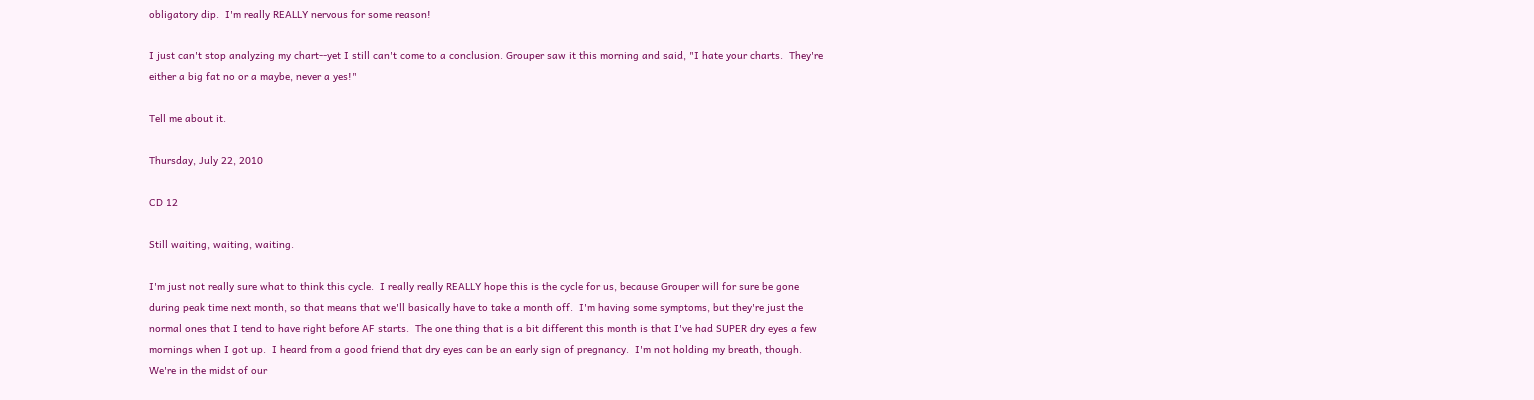obligatory dip.  I'm really REALLY nervous for some reason!

I just can't stop analyzing my chart--yet I still can't come to a conclusion. Grouper saw it this morning and said, "I hate your charts.  They're either a big fat no or a maybe, never a yes!"

Tell me about it.

Thursday, July 22, 2010

CD 12

Still waiting, waiting, waiting.

I'm just not really sure what to think this cycle.  I really really REALLY hope this is the cycle for us, because Grouper will for sure be gone during peak time next month, so that means that we'll basically have to take a month off.  I'm having some symptoms, but they're just the normal ones that I tend to have right before AF starts.  The one thing that is a bit different this month is that I've had SUPER dry eyes a few mornings when I got up.  I heard from a good friend that dry eyes can be an early sign of pregnancy.  I'm not holding my breath, though.  We're in the midst of our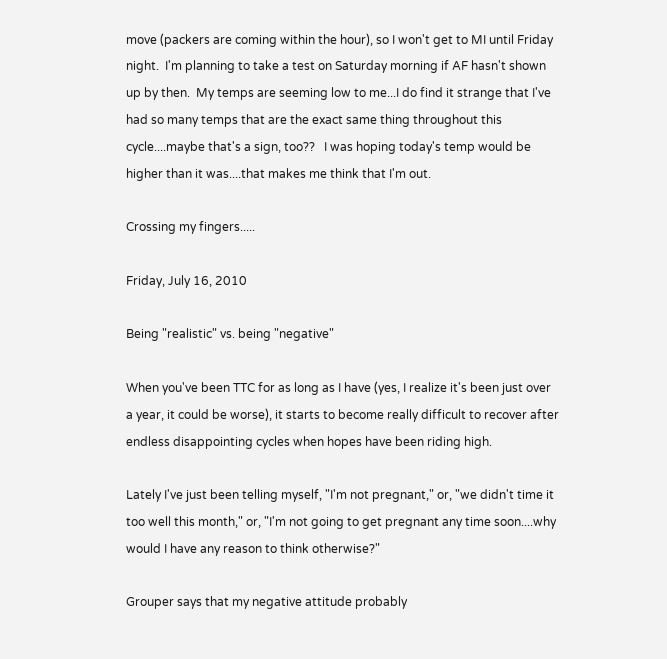move (packers are coming within the hour), so I won't get to MI until Friday night.  I'm planning to take a test on Saturday morning if AF hasn't shown up by then.  My temps are seeming low to me...I do find it strange that I've had so many temps that are the exact same thing throughout this cycle....maybe that's a sign, too??   I was hoping today's temp would be higher than it was....that makes me think that I'm out.

Crossing my fingers.....

Friday, July 16, 2010

Being "realistic" vs. being "negative"

When you've been TTC for as long as I have (yes, I realize it's been just over a year, it could be worse), it starts to become really difficult to recover after endless disappointing cycles when hopes have been riding high.

Lately I've just been telling myself, "I'm not pregnant," or, "we didn't time it too well this month," or, "I'm not going to get pregnant any time soon....why would I have any reason to think otherwise?"

Grouper says that my negative attitude probably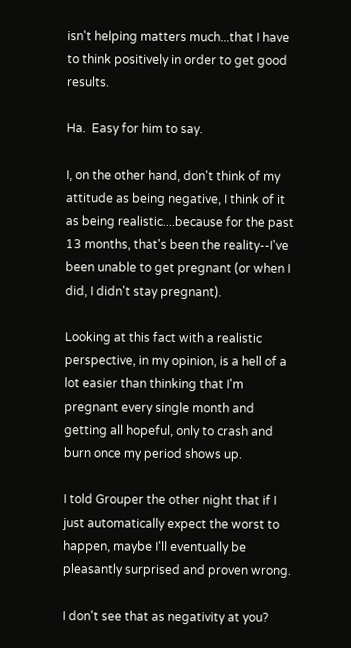isn't helping matters much...that I have to think positively in order to get good results.

Ha.  Easy for him to say.

I, on the other hand, don't think of my attitude as being negative, I think of it as being realistic....because for the past 13 months, that's been the reality--I've been unable to get pregnant (or when I did, I didn't stay pregnant).

Looking at this fact with a realistic perspective, in my opinion, is a hell of a lot easier than thinking that I'm pregnant every single month and getting all hopeful, only to crash and burn once my period shows up.

I told Grouper the other night that if I just automatically expect the worst to happen, maybe I'll eventually be pleasantly surprised and proven wrong.

I don't see that as negativity at you?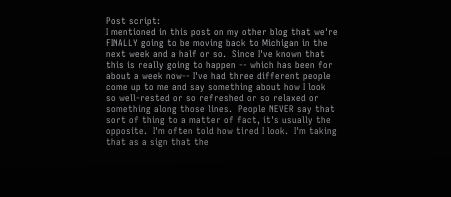Post script:
I mentioned in this post on my other blog that we're FINALLY going to be moving back to Michigan in the next week and a half or so.  Since I've known that this is really going to happen -- which has been for about a week now-- I've had three different people come up to me and say something about how I look so well-rested or so refreshed or so relaxed or something along those lines.  People NEVER say that sort of thing to a matter of fact, it's usually the opposite.  I'm often told how tired I look.  I'm taking that as a sign that the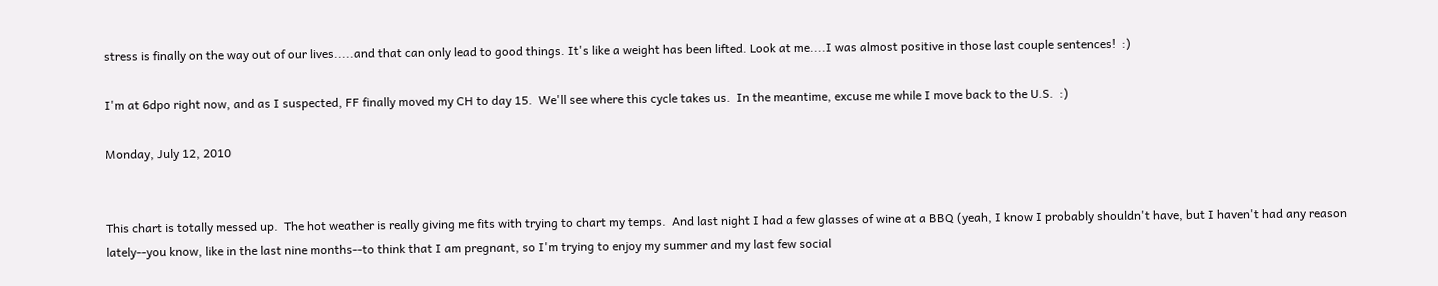stress is finally on the way out of our lives.....and that can only lead to good things. It's like a weight has been lifted. Look at me....I was almost positive in those last couple sentences!  :)

I'm at 6dpo right now, and as I suspected, FF finally moved my CH to day 15.  We'll see where this cycle takes us.  In the meantime, excuse me while I move back to the U.S.  :)

Monday, July 12, 2010


This chart is totally messed up.  The hot weather is really giving me fits with trying to chart my temps.  And last night I had a few glasses of wine at a BBQ (yeah, I know I probably shouldn't have, but I haven't had any reason lately--you know, like in the last nine months--to think that I am pregnant, so I'm trying to enjoy my summer and my last few social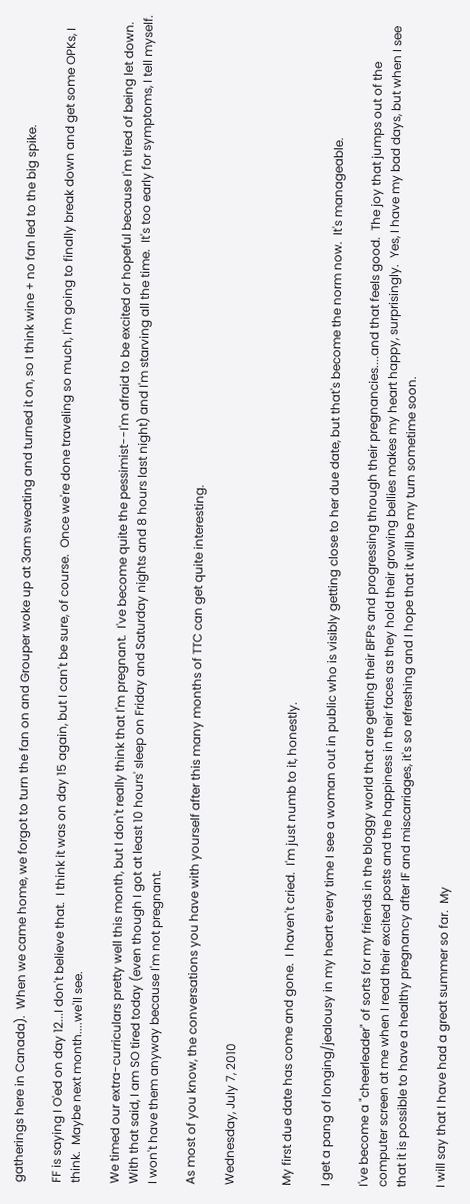gatherings here in Canada).  When we came home, we forgot to turn the fan on and Grouper woke up at 3am sweating and turned it on, so I think wine + no fan led to the big spike.

FF is saying I O'ed on day 12...I don't believe that.  I think it was on day 15 again, but I can't be sure, of course.  Once we're done traveling so much, I'm going to finally break down and get some OPKs, I think.  Maybe next month....we'll see.

We timed our extra-curriculars pretty well this month, but I don't really think that I'm pregnant.  I've become quite the pessimist--I'm afraid to be excited or hopeful because I'm tired of being let down.  With that said, I am SO tired today (even though I got at least 10 hours' sleep on Friday and Saturday nights and 8 hours last night) and I'm starving all the time.  It's too early for symptoms, I tell myself.  I won't have them anyway because I'm not pregnant.

As most of you know, the conversations you have with yourself after this many months of TTC can get quite interesting.

Wednesday, July 7, 2010


My first due date has come and gone.  I haven't cried.  I'm just numb to it, honestly.

I get a pang of longing/jealousy in my heart every time I see a woman out in public who is visibly getting close to her due date, but that's become the norm now.  It's manageable.

I've become a "cheerleader" of sorts for my friends in the bloggy world that are getting their BFPs and progressing through their pregnancies....and that feels good.  The joy that jumps out of the computer screen at me when I read their excited posts and the happiness in their faces as they hold their growing bellies makes my heart happy, surprisingly.  Yes, I have my bad days, but when I see that it is possible to have a healthy pregnancy after IF and miscarriages, it's so refreshing and I hope that it will be my turn sometime soon.

I will say that I have had a great summer so far.  My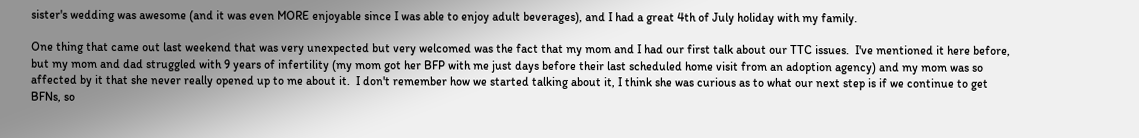sister's wedding was awesome (and it was even MORE enjoyable since I was able to enjoy adult beverages), and I had a great 4th of July holiday with my family.

One thing that came out last weekend that was very unexpected but very welcomed was the fact that my mom and I had our first talk about our TTC issues.  I've mentioned it here before, but my mom and dad struggled with 9 years of infertility (my mom got her BFP with me just days before their last scheduled home visit from an adoption agency) and my mom was so affected by it that she never really opened up to me about it.  I don't remember how we started talking about it, I think she was curious as to what our next step is if we continue to get BFNs, so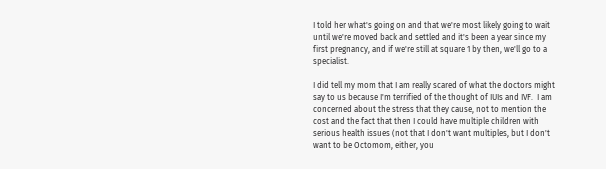I told her what's going on and that we're most likely going to wait until we're moved back and settled and it's been a year since my first pregnancy, and if we're still at square 1 by then, we'll go to a specialist.

I did tell my mom that I am really scared of what the doctors might say to us because I'm terrified of the thought of IUIs and IVF.  I am concerned about the stress that they cause, not to mention the cost and the fact that then I could have multiple children with serious health issues (not that I don't want multiples, but I don't want to be Octomom, either, you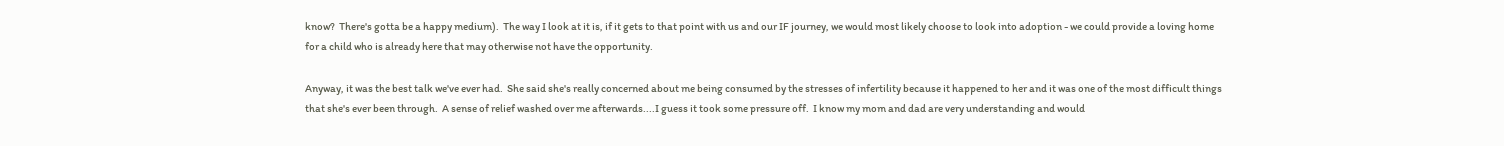know?  There's gotta be a happy medium).  The way I look at it is, if it gets to that point with us and our IF journey, we would most likely choose to look into adoption - we could provide a loving home for a child who is already here that may otherwise not have the opportunity.

Anyway, it was the best talk we've ever had.  She said she's really concerned about me being consumed by the stresses of infertility because it happened to her and it was one of the most difficult things that she's ever been through.  A sense of relief washed over me afterwards....I guess it took some pressure off.  I know my mom and dad are very understanding and would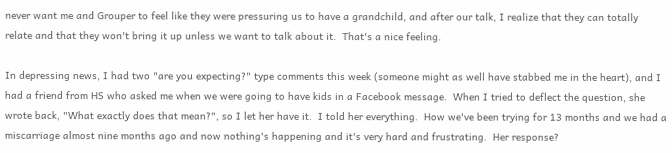never want me and Grouper to feel like they were pressuring us to have a grandchild, and after our talk, I realize that they can totally relate and that they won't bring it up unless we want to talk about it.  That's a nice feeling.

In depressing news, I had two "are you expecting?" type comments this week (someone might as well have stabbed me in the heart), and I had a friend from HS who asked me when we were going to have kids in a Facebook message.  When I tried to deflect the question, she wrote back, "What exactly does that mean?", so I let her have it.  I told her everything.  How we've been trying for 13 months and we had a miscarriage almost nine months ago and now nothing's happening and it's very hard and frustrating.  Her response?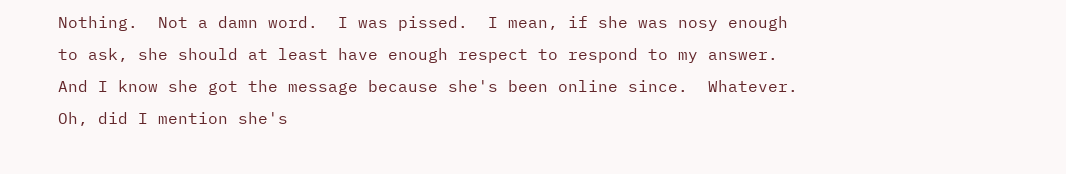Nothing.  Not a damn word.  I was pissed.  I mean, if she was nosy enough to ask, she should at least have enough respect to respond to my answer.  And I know she got the message because she's been online since.  Whatever.  Oh, did I mention she's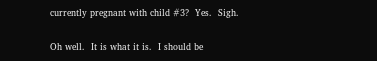currently pregnant with child #3?  Yes.  Sigh.

Oh well.  It is what it is.  I should be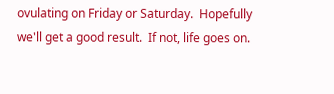ovulating on Friday or Saturday.  Hopefully we'll get a good result.  If not, life goes on.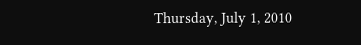Thursday, July 1, 2010